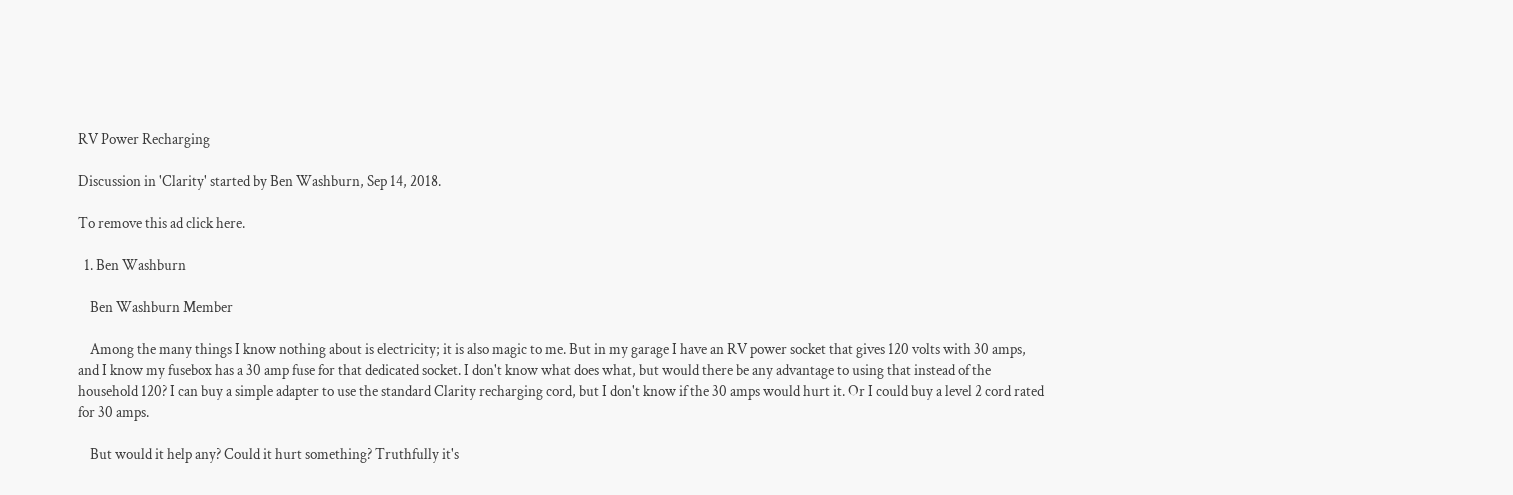RV Power Recharging

Discussion in 'Clarity' started by Ben Washburn, Sep 14, 2018.

To remove this ad click here.

  1. Ben Washburn

    Ben Washburn Member

    Among the many things I know nothing about is electricity; it is also magic to me. But in my garage I have an RV power socket that gives 120 volts with 30 amps, and I know my fusebox has a 30 amp fuse for that dedicated socket. I don't know what does what, but would there be any advantage to using that instead of the household 120? I can buy a simple adapter to use the standard Clarity recharging cord, but I don't know if the 30 amps would hurt it. Or I could buy a level 2 cord rated for 30 amps.

    But would it help any? Could it hurt something? Truthfully it's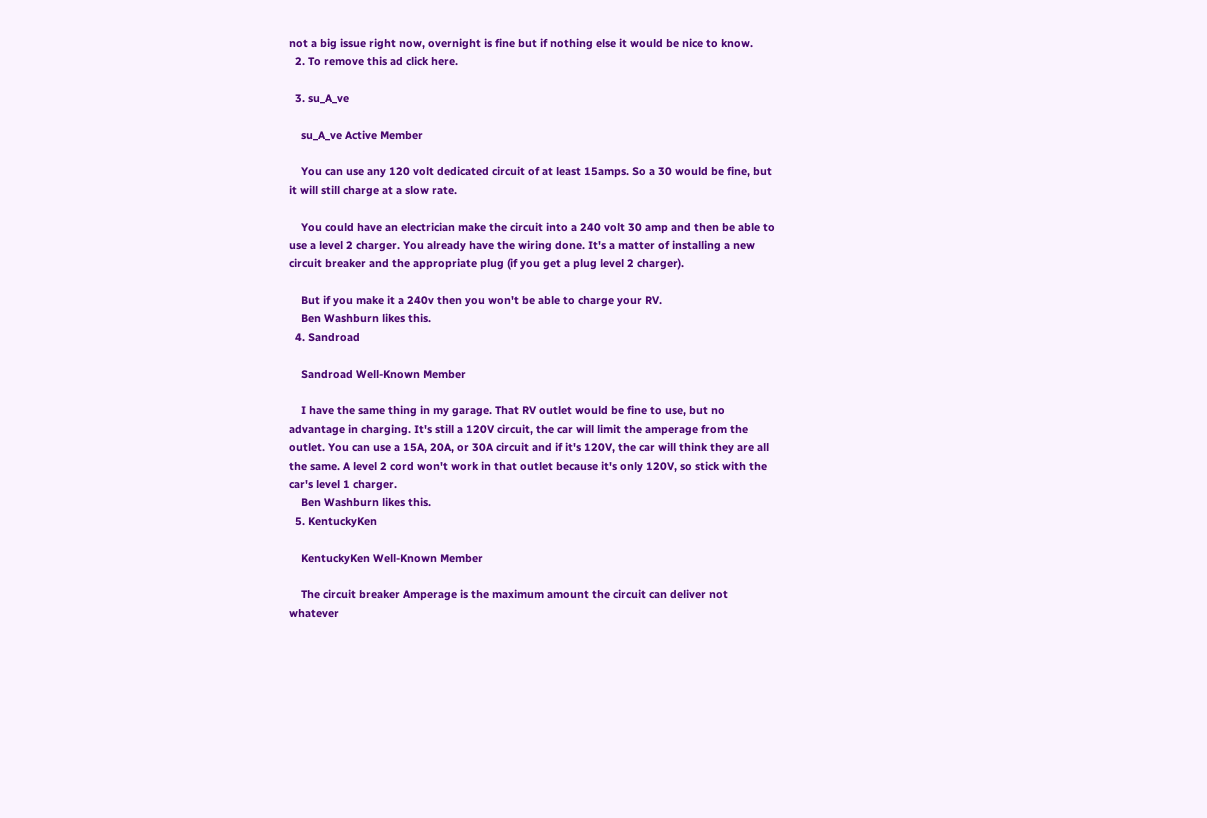not a big issue right now, overnight is fine but if nothing else it would be nice to know.
  2. To remove this ad click here.

  3. su_A_ve

    su_A_ve Active Member

    You can use any 120 volt dedicated circuit of at least 15amps. So a 30 would be fine, but it will still charge at a slow rate.

    You could have an electrician make the circuit into a 240 volt 30 amp and then be able to use a level 2 charger. You already have the wiring done. It's a matter of installing a new circuit breaker and the appropriate plug (if you get a plug level 2 charger).

    But if you make it a 240v then you won't be able to charge your RV.
    Ben Washburn likes this.
  4. Sandroad

    Sandroad Well-Known Member

    I have the same thing in my garage. That RV outlet would be fine to use, but no advantage in charging. It's still a 120V circuit, the car will limit the amperage from the outlet. You can use a 15A, 20A, or 30A circuit and if it's 120V, the car will think they are all the same. A level 2 cord won't work in that outlet because it's only 120V, so stick with the car's level 1 charger.
    Ben Washburn likes this.
  5. KentuckyKen

    KentuckyKen Well-Known Member

    The circuit breaker Amperage is the maximum amount the circuit can deliver not whatever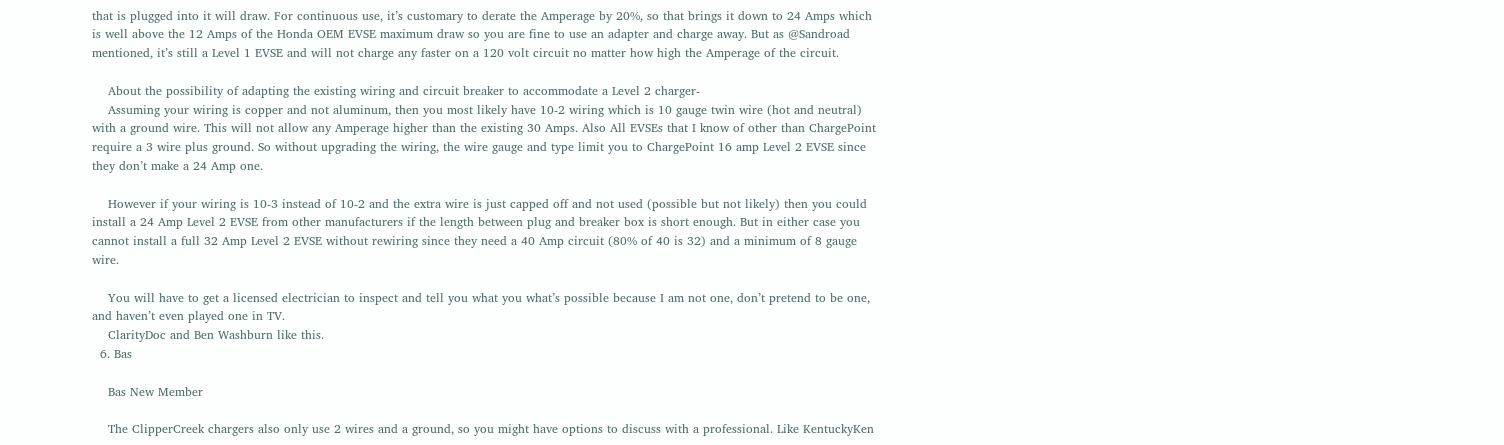that is plugged into it will draw. For continuous use, it’s customary to derate the Amperage by 20%, so that brings it down to 24 Amps which is well above the 12 Amps of the Honda OEM EVSE maximum draw so you are fine to use an adapter and charge away. But as @Sandroad mentioned, it’s still a Level 1 EVSE and will not charge any faster on a 120 volt circuit no matter how high the Amperage of the circuit.

    About the possibility of adapting the existing wiring and circuit breaker to accommodate a Level 2 charger-
    Assuming your wiring is copper and not aluminum, then you most likely have 10-2 wiring which is 10 gauge twin wire (hot and neutral) with a ground wire. This will not allow any Amperage higher than the existing 30 Amps. Also All EVSEs that I know of other than ChargePoint require a 3 wire plus ground. So without upgrading the wiring, the wire gauge and type limit you to ChargePoint 16 amp Level 2 EVSE since they don’t make a 24 Amp one.

    However if your wiring is 10-3 instead of 10-2 and the extra wire is just capped off and not used (possible but not likely) then you could install a 24 Amp Level 2 EVSE from other manufacturers if the length between plug and breaker box is short enough. But in either case you cannot install a full 32 Amp Level 2 EVSE without rewiring since they need a 40 Amp circuit (80% of 40 is 32) and a minimum of 8 gauge wire.

    You will have to get a licensed electrician to inspect and tell you what you what’s possible because I am not one, don’t pretend to be one, and haven’t even played one in TV.
    ClarityDoc and Ben Washburn like this.
  6. Bas

    Bas New Member

    The ClipperCreek chargers also only use 2 wires and a ground, so you might have options to discuss with a professional. Like KentuckyKen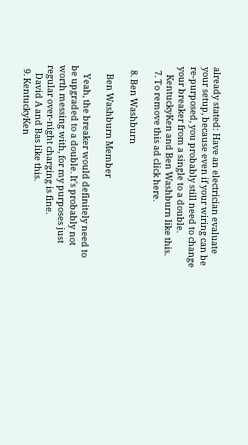already stated: Have an electrician evaluate your setup, because even if your wiring can be re-purposed, you probably still need to change your breaker from a single to a double.
    KentuckyKen and Ben Washburn like this.
  7. To remove this ad click here.

  8. Ben Washburn

    Ben Washburn Member

    Yeah, the breaker would definitely need to be upgraded to a double. It's probably not worth messing with, for my purposes just regular over-night charging is fine.
    David A and Bas like this.
  9. KentuckyKen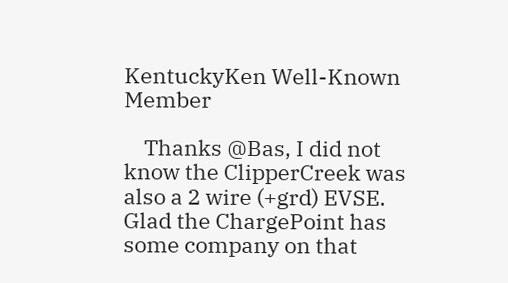KentuckyKen Well-Known Member

    Thanks @Bas, I did not know the ClipperCreek was also a 2 wire (+grd) EVSE. Glad the ChargePoint has some company on that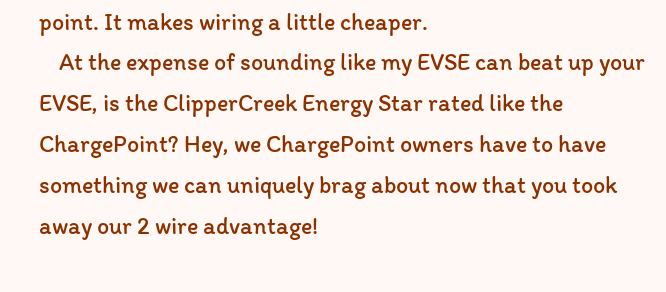point. It makes wiring a little cheaper.
    At the expense of sounding like my EVSE can beat up your EVSE, is the ClipperCreek Energy Star rated like the ChargePoint? Hey, we ChargePoint owners have to have something we can uniquely brag about now that you took away our 2 wire advantage!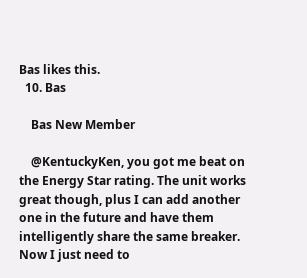Bas likes this.
  10. Bas

    Bas New Member

    @KentuckyKen, you got me beat on the Energy Star rating. The unit works great though, plus I can add another one in the future and have them intelligently share the same breaker. Now I just need to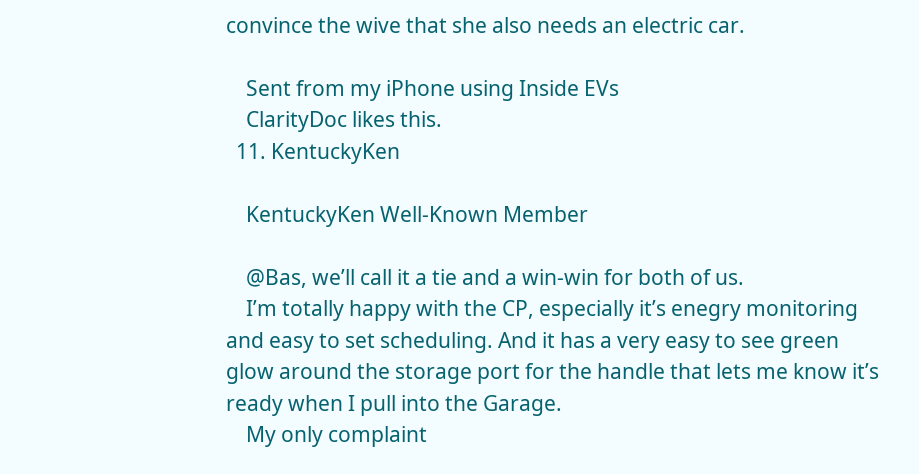convince the wive that she also needs an electric car.

    Sent from my iPhone using Inside EVs
    ClarityDoc likes this.
  11. KentuckyKen

    KentuckyKen Well-Known Member

    @Bas, we’ll call it a tie and a win-win for both of us.
    I’m totally happy with the CP, especially it’s enegry monitoring and easy to set scheduling. And it has a very easy to see green glow around the storage port for the handle that lets me know it’s ready when I pull into the Garage.
    My only complaint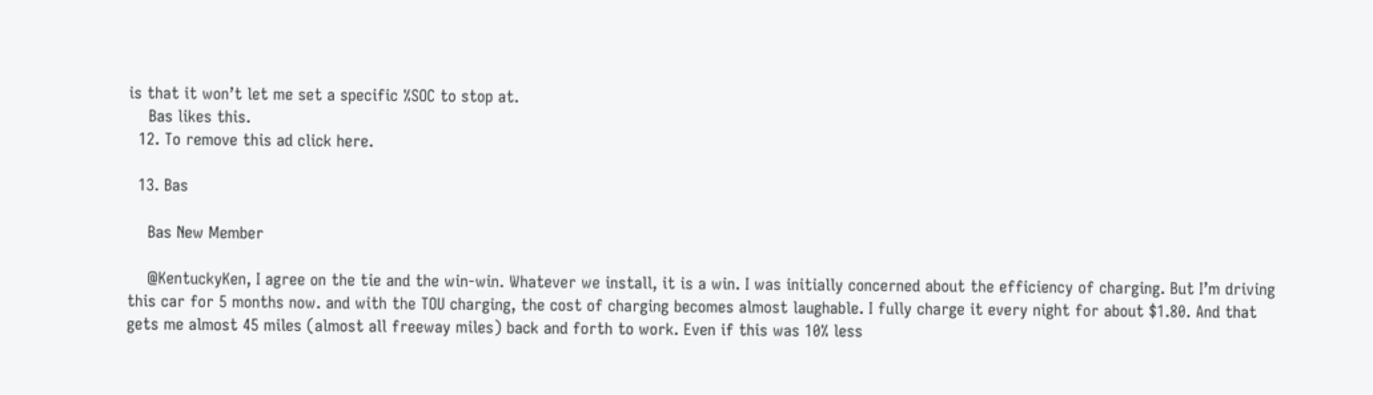is that it won’t let me set a specific %SOC to stop at.
    Bas likes this.
  12. To remove this ad click here.

  13. Bas

    Bas New Member

    @KentuckyKen, I agree on the tie and the win-win. Whatever we install, it is a win. I was initially concerned about the efficiency of charging. But I’m driving this car for 5 months now. and with the TOU charging, the cost of charging becomes almost laughable. I fully charge it every night for about $1.80. And that gets me almost 45 miles (almost all freeway miles) back and forth to work. Even if this was 10% less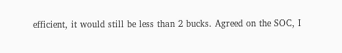efficient, it would still be less than 2 bucks. Agreed on the SOC, I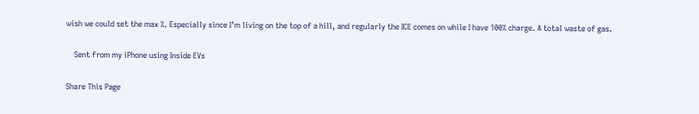wish we could set the max %. Especially since I’m living on the top of a hill, and regularly the ICE comes on while I have 100% charge. A total waste of gas.

    Sent from my iPhone using Inside EVs

Share This Page